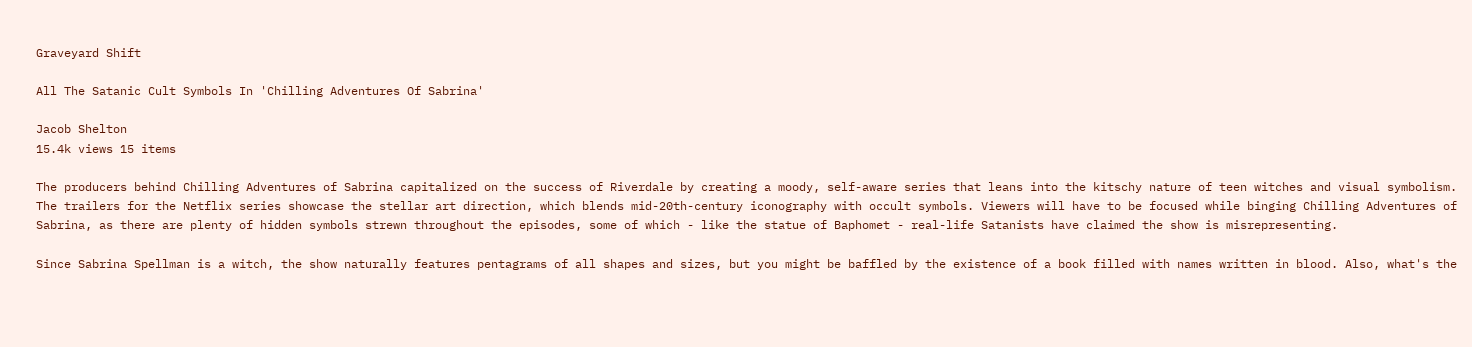Graveyard Shift

All The Satanic Cult Symbols In 'Chilling Adventures Of Sabrina'

Jacob Shelton
15.4k views 15 items

The producers behind Chilling Adventures of Sabrina capitalized on the success of Riverdale by creating a moody, self-aware series that leans into the kitschy nature of teen witches and visual symbolism. The trailers for the Netflix series showcase the stellar art direction, which blends mid-20th-century iconography with occult symbols. Viewers will have to be focused while binging Chilling Adventures of Sabrina, as there are plenty of hidden symbols strewn throughout the episodes, some of which - like the statue of Baphomet - real-life Satanists have claimed the show is misrepresenting.

Since Sabrina Spellman is a witch, the show naturally features pentagrams of all shapes and sizes, but you might be baffled by the existence of a book filled with names written in blood. Also, what's the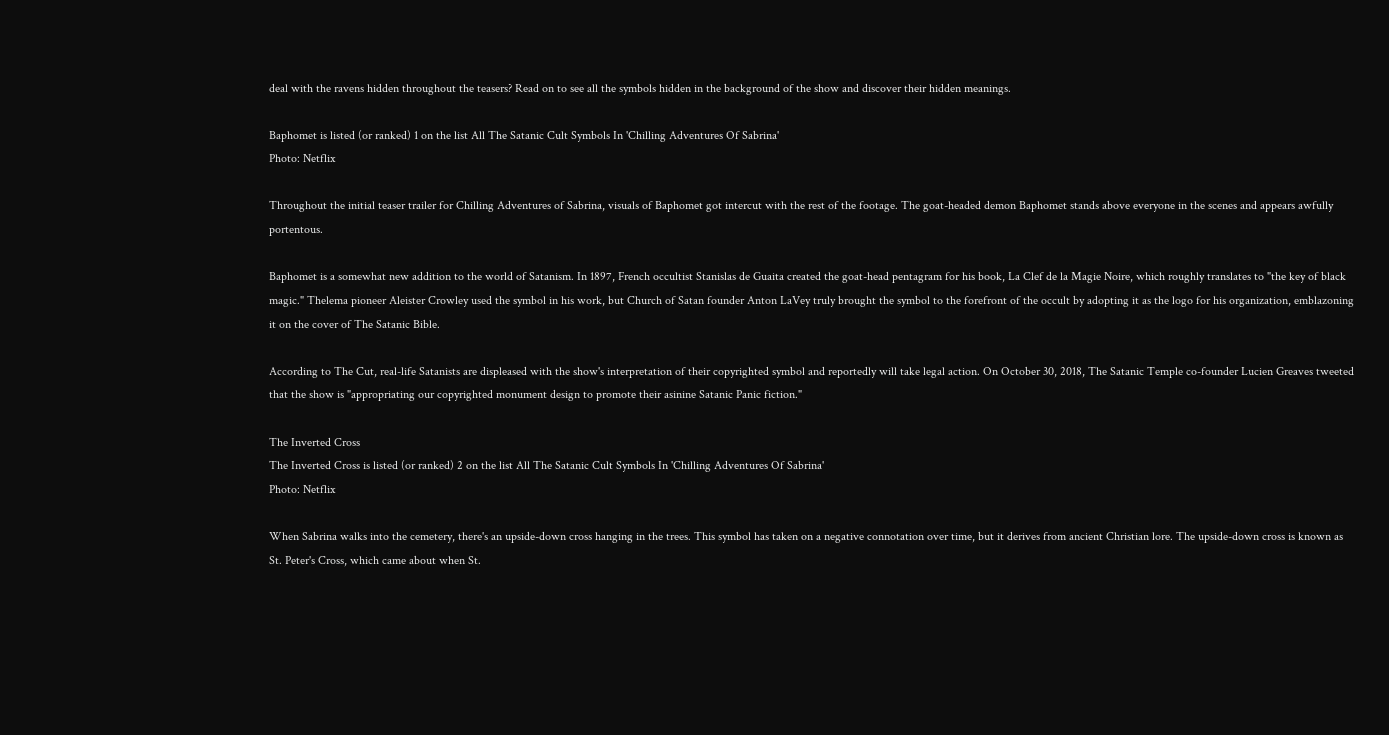deal with the ravens hidden throughout the teasers? Read on to see all the symbols hidden in the background of the show and discover their hidden meanings.

Baphomet is listed (or ranked) 1 on the list All The Satanic Cult Symbols In 'Chilling Adventures Of Sabrina'
Photo: Netflix

Throughout the initial teaser trailer for Chilling Adventures of Sabrina, visuals of Baphomet got intercut with the rest of the footage. The goat-headed demon Baphomet stands above everyone in the scenes and appears awfully portentous.

Baphomet is a somewhat new addition to the world of Satanism. In 1897, French occultist Stanislas de Guaita created the goat-head pentagram for his book, La Clef de la Magie Noire, which roughly translates to "the key of black magic." Thelema pioneer Aleister Crowley used the symbol in his work, but Church of Satan founder Anton LaVey truly brought the symbol to the forefront of the occult by adopting it as the logo for his organization, emblazoning it on the cover of The Satanic Bible.

According to The Cut, real-life Satanists are displeased with the show's interpretation of their copyrighted symbol and reportedly will take legal action. On October 30, 2018, The Satanic Temple co-founder Lucien Greaves tweeted that the show is "appropriating our copyrighted monument design to promote their asinine Satanic Panic fiction."

The Inverted Cross
The Inverted Cross is listed (or ranked) 2 on the list All The Satanic Cult Symbols In 'Chilling Adventures Of Sabrina'
Photo: Netflix

When Sabrina walks into the cemetery, there's an upside-down cross hanging in the trees. This symbol has taken on a negative connotation over time, but it derives from ancient Christian lore. The upside-down cross is known as St. Peter's Cross, which came about when St.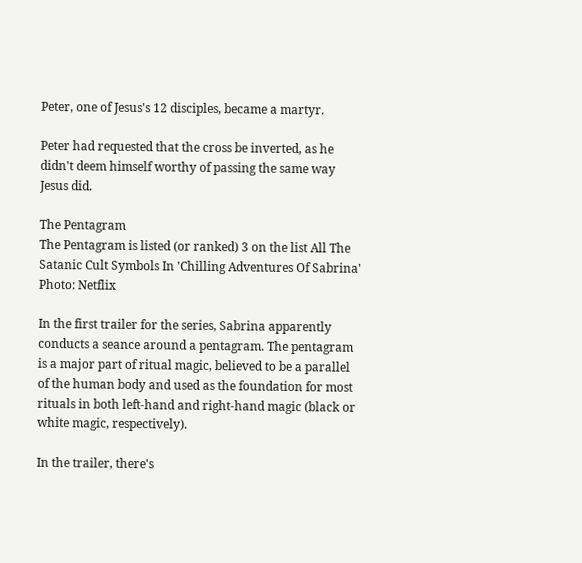Peter, one of Jesus's 12 disciples, became a martyr.

Peter had requested that the cross be inverted, as he didn't deem himself worthy of passing the same way Jesus did.

The Pentagram
The Pentagram is listed (or ranked) 3 on the list All The Satanic Cult Symbols In 'Chilling Adventures Of Sabrina'
Photo: Netflix

In the first trailer for the series, Sabrina apparently conducts a seance around a pentagram. The pentagram is a major part of ritual magic, believed to be a parallel of the human body and used as the foundation for most rituals in both left-hand and right-hand magic (black or white magic, respectively).

In the trailer, there's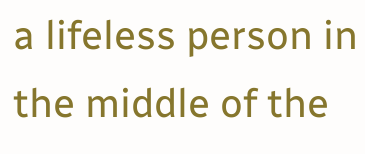a lifeless person in the middle of the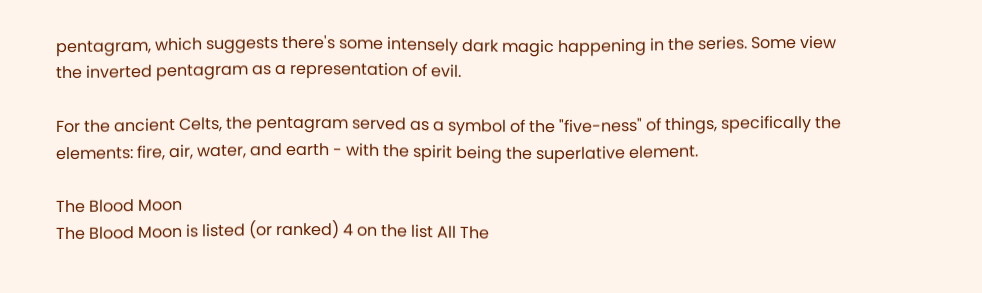pentagram, which suggests there's some intensely dark magic happening in the series. Some view the inverted pentagram as a representation of evil.

For the ancient Celts, the pentagram served as a symbol of the "five-ness" of things, specifically the elements: fire, air, water, and earth - with the spirit being the superlative element.

The Blood Moon
The Blood Moon is listed (or ranked) 4 on the list All The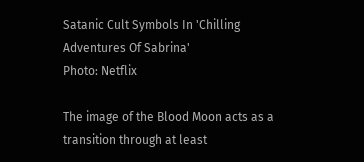Satanic Cult Symbols In 'Chilling Adventures Of Sabrina'
Photo: Netflix

The image of the Blood Moon acts as a transition through at least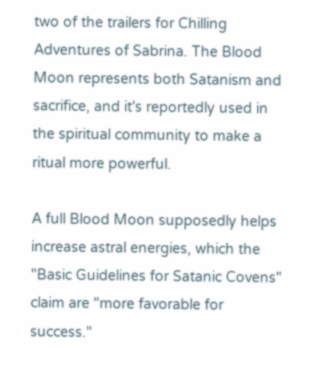two of the trailers for Chilling Adventures of Sabrina. The Blood Moon represents both Satanism and sacrifice, and it's reportedly used in the spiritual community to make a ritual more powerful.

A full Blood Moon supposedly helps increase astral energies, which the "Basic Guidelines for Satanic Covens" claim are "more favorable for success."